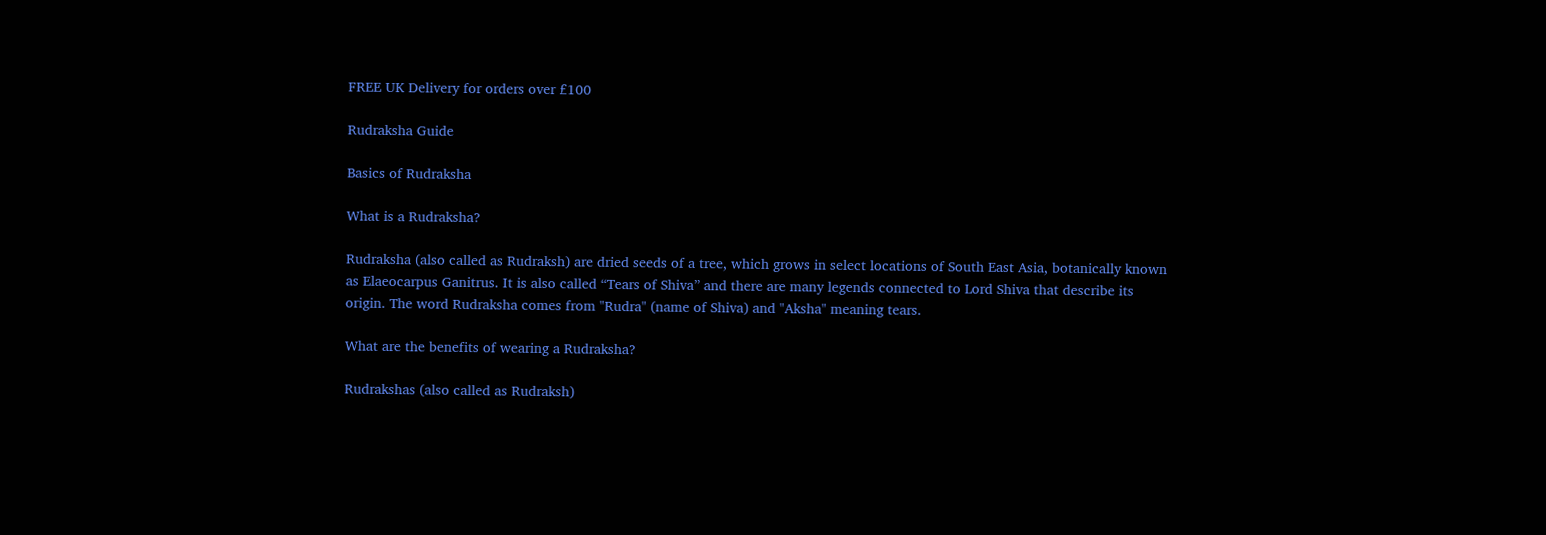FREE UK Delivery for orders over £100

Rudraksha Guide

Basics of Rudraksha

What is a Rudraksha?

Rudraksha (also called as Rudraksh) are dried seeds of a tree, which grows in select locations of South East Asia, botanically known as Elaeocarpus Ganitrus. It is also called “Tears of Shiva” and there are many legends connected to Lord Shiva that describe its origin. The word Rudraksha comes from "Rudra" (name of Shiva) and "Aksha" meaning tears.

What are the benefits of wearing a Rudraksha?

Rudrakshas (also called as Rudraksh)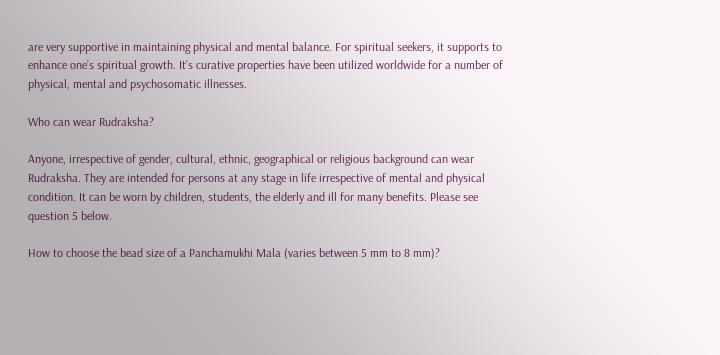are very supportive in maintaining physical and mental balance. For spiritual seekers, it supports to enhance one’s spiritual growth. It’s curative properties have been utilized worldwide for a number of physical, mental and psychosomatic illnesses.

Who can wear Rudraksha?

Anyone, irrespective of gender, cultural, ethnic, geographical or religious background can wear Rudraksha. They are intended for persons at any stage in life irrespective of mental and physical condition. It can be worn by children, students, the elderly and ill for many benefits. Please see question 5 below.

How to choose the bead size of a Panchamukhi Mala (varies between 5 mm to 8 mm)?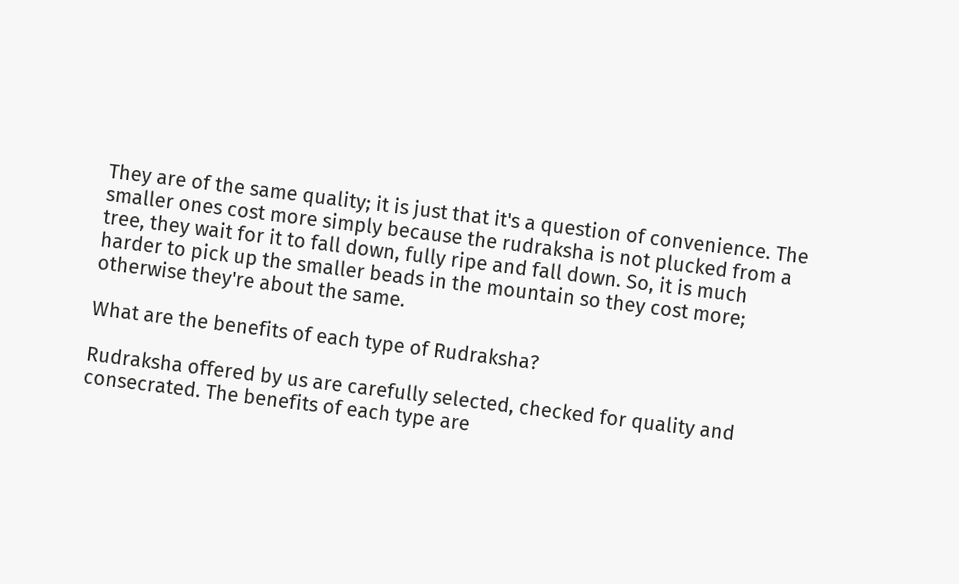They are of the same quality; it is just that it's a question of convenience. The smaller ones cost more simply because the rudraksha is not plucked from a tree, they wait for it to fall down, fully ripe and fall down. So, it is much harder to pick up the smaller beads in the mountain so they cost more; otherwise they're about the same.

What are the benefits of each type of Rudraksha?

Rudraksha offered by us are carefully selected, checked for quality and consecrated. The benefits of each type are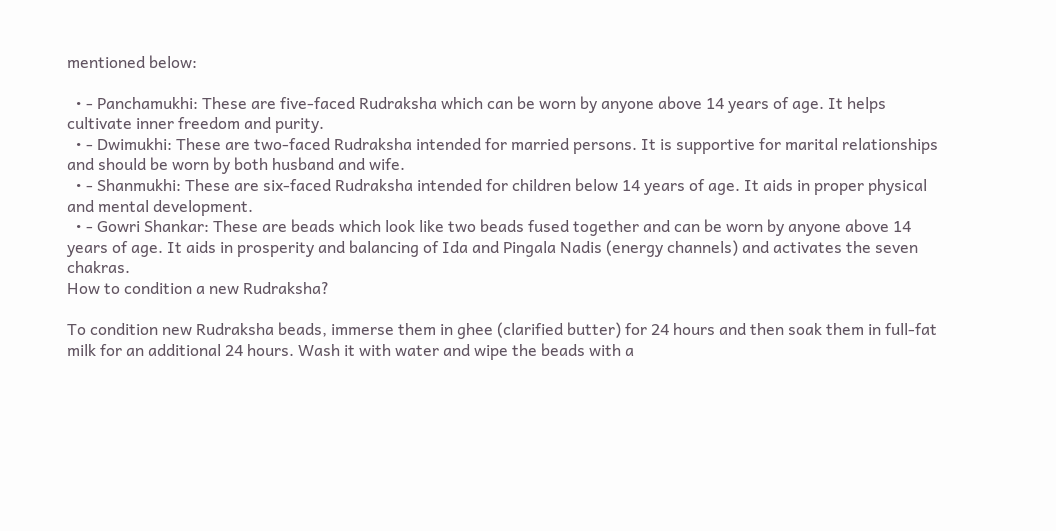mentioned below:

  • - Panchamukhi: These are five-faced Rudraksha which can be worn by anyone above 14 years of age. It helps cultivate inner freedom and purity.
  • - Dwimukhi: These are two-faced Rudraksha intended for married persons. It is supportive for marital relationships and should be worn by both husband and wife.
  • - Shanmukhi: These are six-faced Rudraksha intended for children below 14 years of age. It aids in proper physical and mental development.
  • - Gowri Shankar: These are beads which look like two beads fused together and can be worn by anyone above 14 years of age. It aids in prosperity and balancing of Ida and Pingala Nadis (energy channels) and activates the seven chakras.
How to condition a new Rudraksha?

To condition new Rudraksha beads, immerse them in ghee (clarified butter) for 24 hours and then soak them in full-fat milk for an additional 24 hours. Wash it with water and wipe the beads with a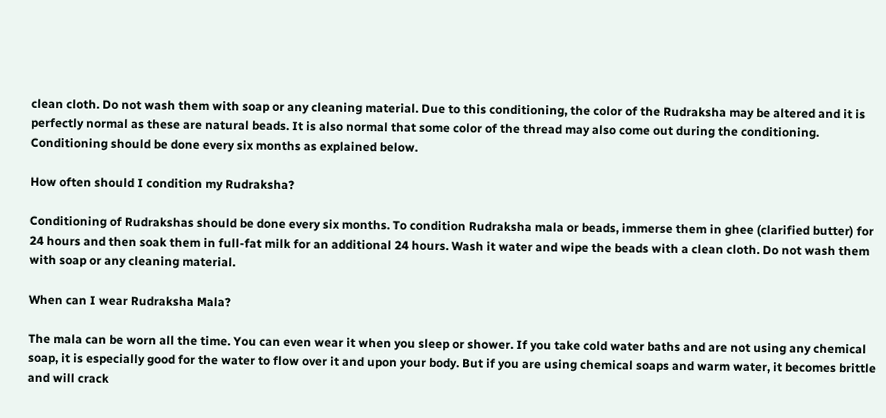clean cloth. Do not wash them with soap or any cleaning material. Due to this conditioning, the color of the Rudraksha may be altered and it is perfectly normal as these are natural beads. It is also normal that some color of the thread may also come out during the conditioning. Conditioning should be done every six months as explained below.

How often should I condition my Rudraksha?

Conditioning of Rudrakshas should be done every six months. To condition Rudraksha mala or beads, immerse them in ghee (clarified butter) for 24 hours and then soak them in full-fat milk for an additional 24 hours. Wash it water and wipe the beads with a clean cloth. Do not wash them with soap or any cleaning material.

When can I wear Rudraksha Mala?

The mala can be worn all the time. You can even wear it when you sleep or shower. If you take cold water baths and are not using any chemical soap, it is especially good for the water to flow over it and upon your body. But if you are using chemical soaps and warm water, it becomes brittle and will crack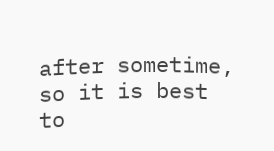after sometime, so it is best to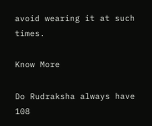avoid wearing it at such times.

Know More

Do Rudraksha always have 108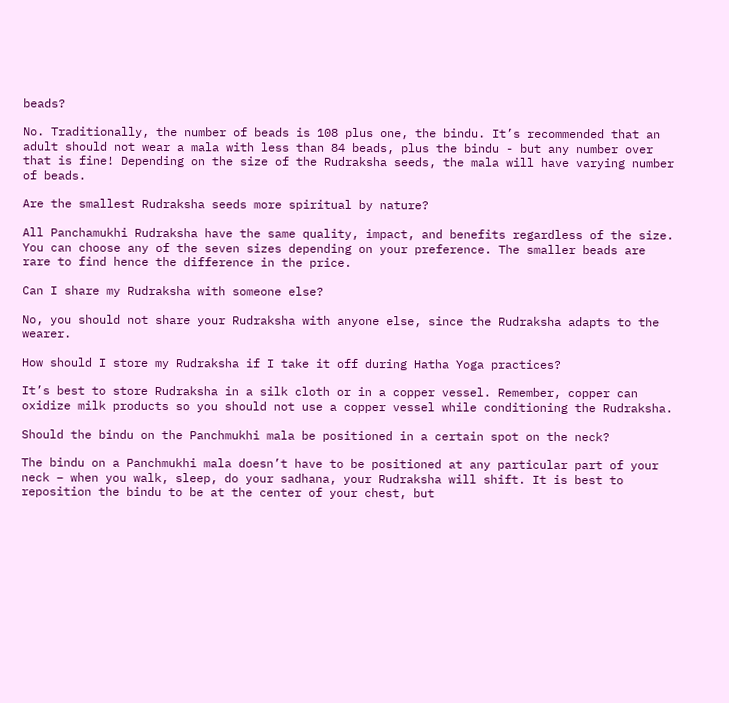beads?

No. Traditionally, the number of beads is 108 plus one, the bindu. It’s recommended that an adult should not wear a mala with less than 84 beads, plus the bindu - but any number over that is fine! Depending on the size of the Rudraksha seeds, the mala will have varying number of beads.

Are the smallest Rudraksha seeds more spiritual by nature?

All Panchamukhi Rudraksha have the same quality, impact, and benefits regardless of the size. You can choose any of the seven sizes depending on your preference. The smaller beads are rare to find hence the difference in the price.

Can I share my Rudraksha with someone else?

No, you should not share your Rudraksha with anyone else, since the Rudraksha adapts to the wearer.

How should I store my Rudraksha if I take it off during Hatha Yoga practices?

It’s best to store Rudraksha in a silk cloth or in a copper vessel. Remember, copper can oxidize milk products so you should not use a copper vessel while conditioning the Rudraksha.

Should the bindu on the Panchmukhi mala be positioned in a certain spot on the neck?

The bindu on a Panchmukhi mala doesn’t have to be positioned at any particular part of your neck – when you walk, sleep, do your sadhana, your Rudraksha will shift. It is best to reposition the bindu to be at the center of your chest, but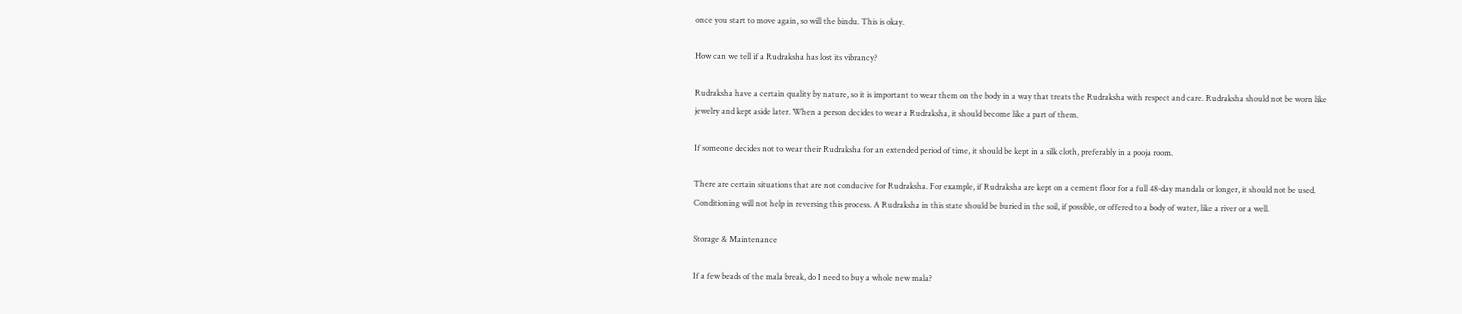once you start to move again, so will the bindu. This is okay.

How can we tell if a Rudraksha has lost its vibrancy?

Rudraksha have a certain quality by nature, so it is important to wear them on the body in a way that treats the Rudraksha with respect and care. Rudraksha should not be worn like jewelry and kept aside later. When a person decides to wear a Rudraksha, it should become like a part of them.

If someone decides not to wear their Rudraksha for an extended period of time, it should be kept in a silk cloth, preferably in a pooja room.

There are certain situations that are not conducive for Rudraksha. For example, if Rudraksha are kept on a cement floor for a full 48-day mandala or longer, it should not be used. Conditioning will not help in reversing this process. A Rudraksha in this state should be buried in the soil, if possible, or offered to a body of water, like a river or a well.

Storage & Maintenance

If a few beads of the mala break, do I need to buy a whole new mala?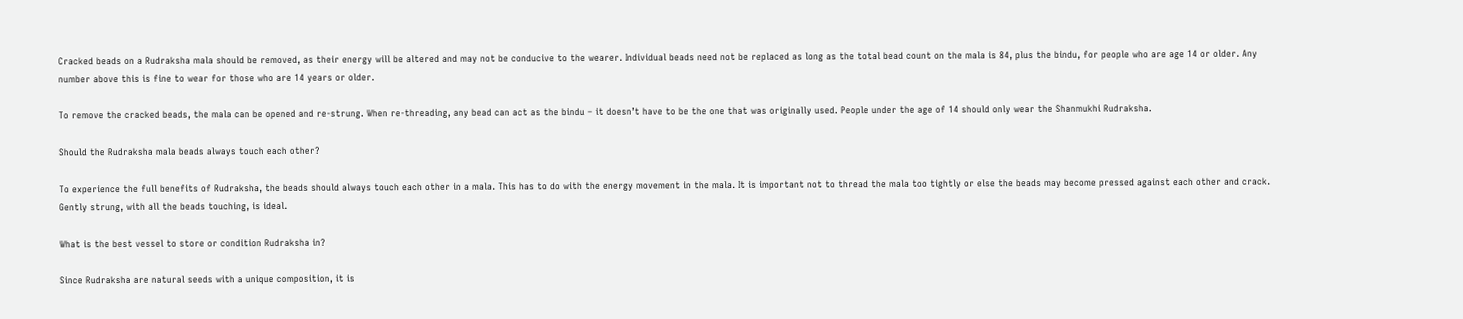Cracked beads on a Rudraksha mala should be removed, as their energy will be altered and may not be conducive to the wearer. Individual beads need not be replaced as long as the total bead count on the mala is 84, plus the bindu, for people who are age 14 or older. Any number above this is fine to wear for those who are 14 years or older.

To remove the cracked beads, the mala can be opened and re-strung. When re-threading, any bead can act as the bindu – it doesn’t have to be the one that was originally used. People under the age of 14 should only wear the Shanmukhi Rudraksha.

Should the Rudraksha mala beads always touch each other?

To experience the full benefits of Rudraksha, the beads should always touch each other in a mala. This has to do with the energy movement in the mala. It is important not to thread the mala too tightly or else the beads may become pressed against each other and crack. Gently strung, with all the beads touching, is ideal.

What is the best vessel to store or condition Rudraksha in?

Since Rudraksha are natural seeds with a unique composition, it is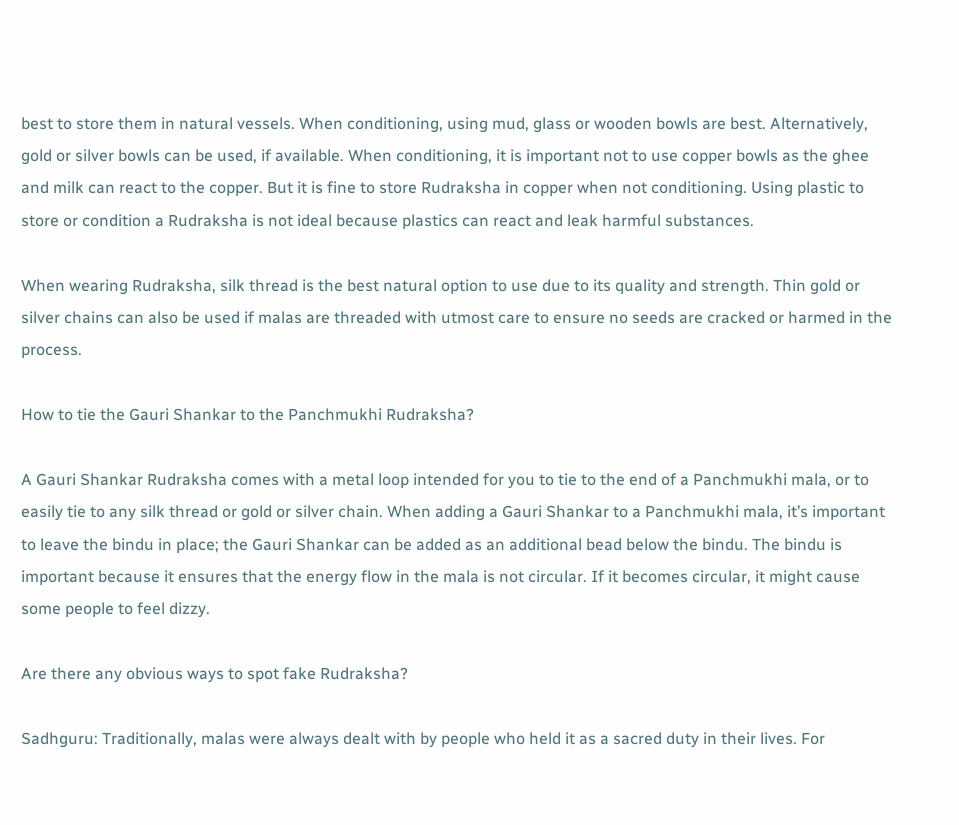best to store them in natural vessels. When conditioning, using mud, glass or wooden bowls are best. Alternatively, gold or silver bowls can be used, if available. When conditioning, it is important not to use copper bowls as the ghee and milk can react to the copper. But it is fine to store Rudraksha in copper when not conditioning. Using plastic to store or condition a Rudraksha is not ideal because plastics can react and leak harmful substances.

When wearing Rudraksha, silk thread is the best natural option to use due to its quality and strength. Thin gold or silver chains can also be used if malas are threaded with utmost care to ensure no seeds are cracked or harmed in the process.

How to tie the Gauri Shankar to the Panchmukhi Rudraksha?

A Gauri Shankar Rudraksha comes with a metal loop intended for you to tie to the end of a Panchmukhi mala, or to easily tie to any silk thread or gold or silver chain. When adding a Gauri Shankar to a Panchmukhi mala, it’s important to leave the bindu in place; the Gauri Shankar can be added as an additional bead below the bindu. The bindu is important because it ensures that the energy flow in the mala is not circular. If it becomes circular, it might cause some people to feel dizzy.

Are there any obvious ways to spot fake Rudraksha?

Sadhguru: Traditionally, malas were always dealt with by people who held it as a sacred duty in their lives. For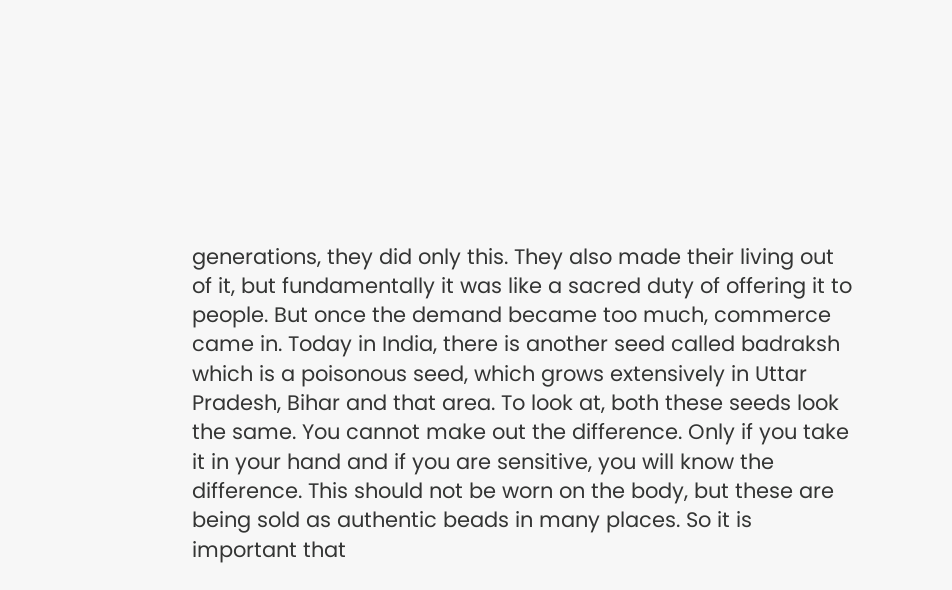generations, they did only this. They also made their living out of it, but fundamentally it was like a sacred duty of offering it to people. But once the demand became too much, commerce came in. Today in India, there is another seed called badraksh which is a poisonous seed, which grows extensively in Uttar Pradesh, Bihar and that area. To look at, both these seeds look the same. You cannot make out the difference. Only if you take it in your hand and if you are sensitive, you will know the difference. This should not be worn on the body, but these are being sold as authentic beads in many places. So it is important that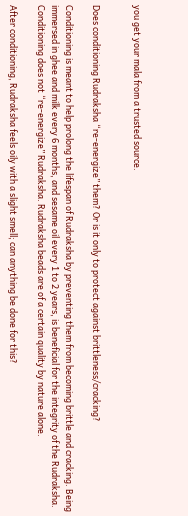you get your mala from a trusted source.


Does conditioning Rudraksha “re-energize” them? Or is it only to protect against brittleness/cracking?

Conditioning is meant to help prolong the lifespan of Rudraksha by preventing them from becoming brittle and cracking. Being immersed in ghee and milk every 6 months, and sesame oil every 1 to 2 years, is beneficial for the integrity of the Rudraksha. Conditioning does not “re-energize” Rudraksha. Rudraksha beads are of a certain quality by nature alone.

After conditioning, Rudraksha feels oily with a slight smell; can anything be done for this?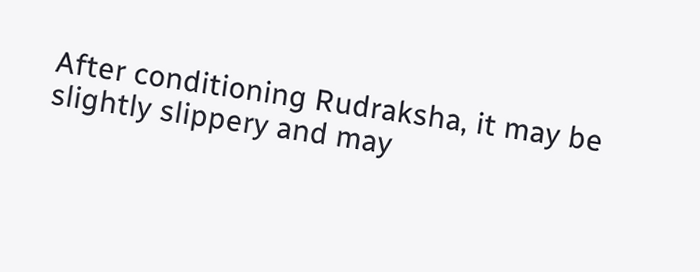After conditioning Rudraksha, it may be slightly slippery and may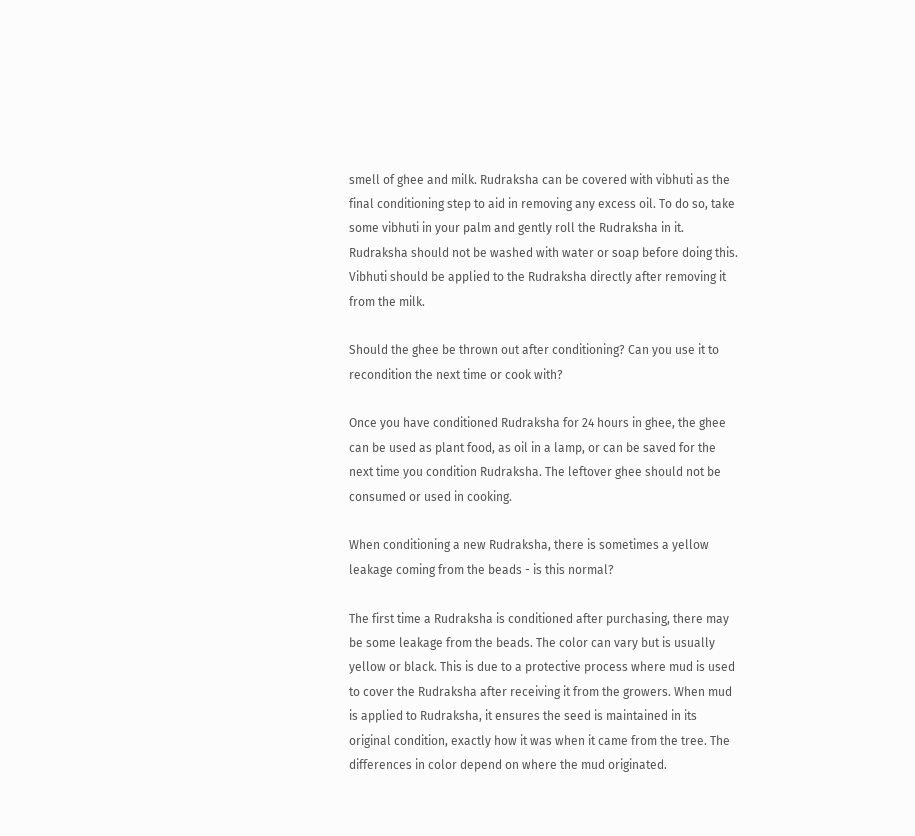smell of ghee and milk. Rudraksha can be covered with vibhuti as the final conditioning step to aid in removing any excess oil. To do so, take some vibhuti in your palm and gently roll the Rudraksha in it. Rudraksha should not be washed with water or soap before doing this. Vibhuti should be applied to the Rudraksha directly after removing it from the milk.

Should the ghee be thrown out after conditioning? Can you use it to recondition the next time or cook with?

Once you have conditioned Rudraksha for 24 hours in ghee, the ghee can be used as plant food, as oil in a lamp, or can be saved for the next time you condition Rudraksha. The leftover ghee should not be consumed or used in cooking.

When conditioning a new Rudraksha, there is sometimes a yellow leakage coming from the beads - is this normal?

The first time a Rudraksha is conditioned after purchasing, there may be some leakage from the beads. The color can vary but is usually yellow or black. This is due to a protective process where mud is used to cover the Rudraksha after receiving it from the growers. When mud is applied to Rudraksha, it ensures the seed is maintained in its original condition, exactly how it was when it came from the tree. The differences in color depend on where the mud originated.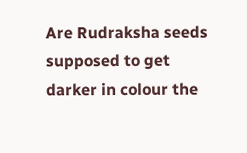Are Rudraksha seeds supposed to get darker in colour the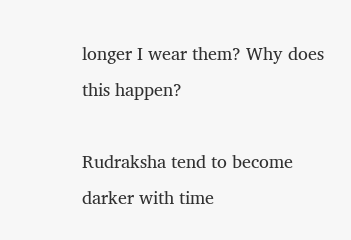longer I wear them? Why does this happen?

Rudraksha tend to become darker with time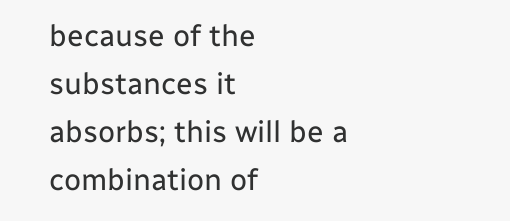because of the substances it absorbs; this will be a combination of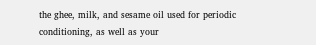the ghee, milk, and sesame oil used for periodic conditioning, as well as your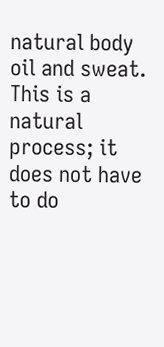natural body oil and sweat. This is a natural process; it does not have to do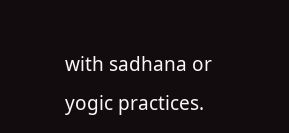with sadhana or yogic practices.